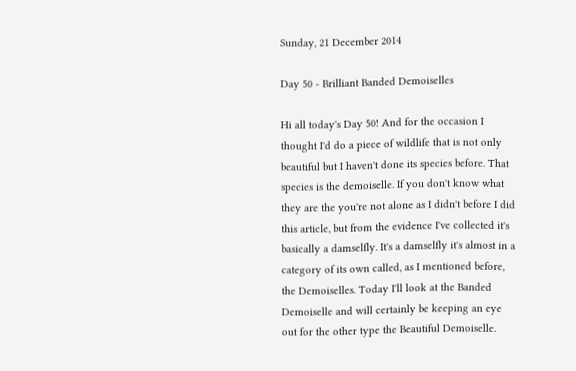Sunday, 21 December 2014

Day 50 - Brilliant Banded Demoiselles

Hi all today's Day 50! And for the occasion I thought I'd do a piece of wildlife that is not only beautiful but I haven't done its species before. That species is the demoiselle. If you don't know what they are the you're not alone as I didn't before I did this article, but from the evidence I've collected it's basically a damselfly. It's a damselfly it's almost in a category of its own called, as I mentioned before, the Demoiselles. Today I'll look at the Banded Demoiselle and will certainly be keeping an eye out for the other type the Beautiful Demoiselle.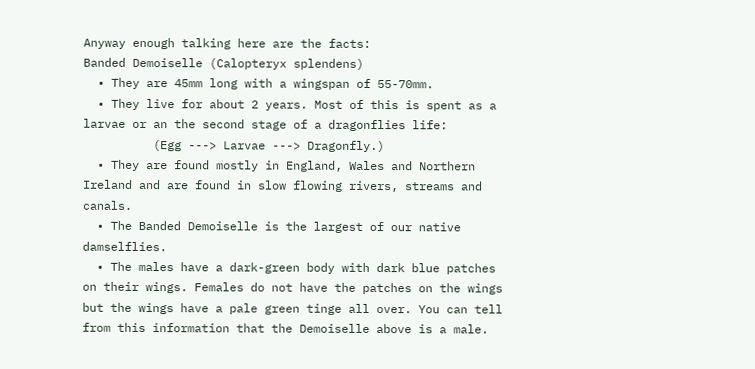Anyway enough talking here are the facts:
Banded Demoiselle (Calopteryx splendens)
  • They are 45mm long with a wingspan of 55-70mm.
  • They live for about 2 years. Most of this is spent as a larvae or an the second stage of a dragonflies life:
          (Egg ---> Larvae ---> Dragonfly.)
  • They are found mostly in England, Wales and Northern Ireland and are found in slow flowing rivers, streams and canals.
  • The Banded Demoiselle is the largest of our native damselflies.
  • The males have a dark-green body with dark blue patches on their wings. Females do not have the patches on the wings but the wings have a pale green tinge all over. You can tell from this information that the Demoiselle above is a male.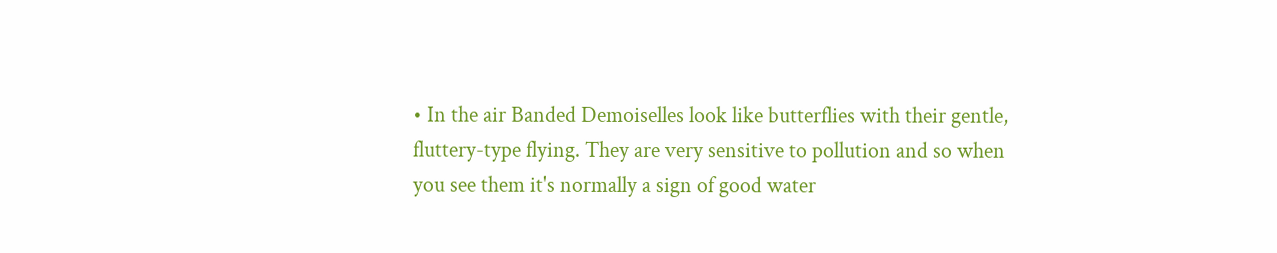• In the air Banded Demoiselles look like butterflies with their gentle, fluttery-type flying. They are very sensitive to pollution and so when you see them it's normally a sign of good water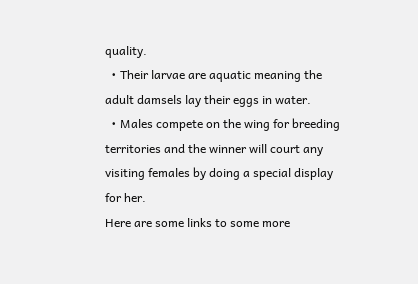quality.
  • Their larvae are aquatic meaning the adult damsels lay their eggs in water.
  • Males compete on the wing for breeding territories and the winner will court any visiting females by doing a special display for her.
Here are some links to some more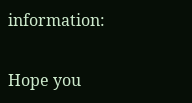information:

Hope you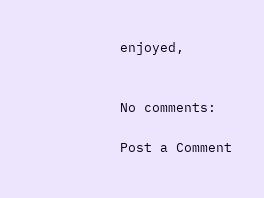enjoyed,


No comments:

Post a Comment